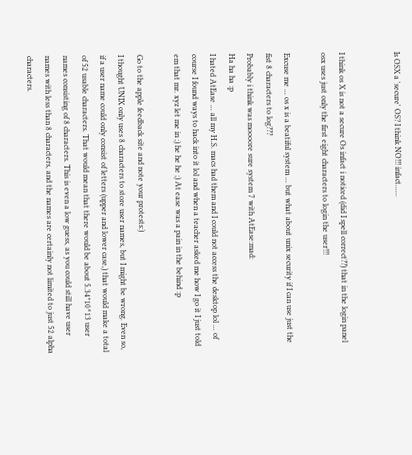Is OSX a 'secure' OS? I think NO!!! infact......


I think os X is not a secure Os infact i noticed (did I spell correct??) that in the login panel osx uses just only the first eight characters to login the user!!!

Excuse me ... os x is a beatiful system ... but what about unix security if I can use just the fist 8 characters to log???
Probably i think was moooore sure system 7 with AtEase:mad:
Ha ha ha :p
I hated AtEase ... all my H.S. macs had them and I could not access the desktop lol ... of course I found ways to hack into it lol and when a teacher asked me how I go it I just told em that mr. xyz let me in ;) he he he ;) At ease was a pain in the behind :p

Go to the apple feedback site and note your protests:)
I thought UNIX only uses 8 characters to store user names, but I might be wrong. Even so, if a user name could only consist of letters (upper and lower case,) that would make a total of 52 usable characters. That would mean that there would be about 5.34*10^13 user names consisting of 8 characters. This is even a low guess, as you could still have user names with less than 8 characters, and the names are certainly not limited to just 52 alpha characters.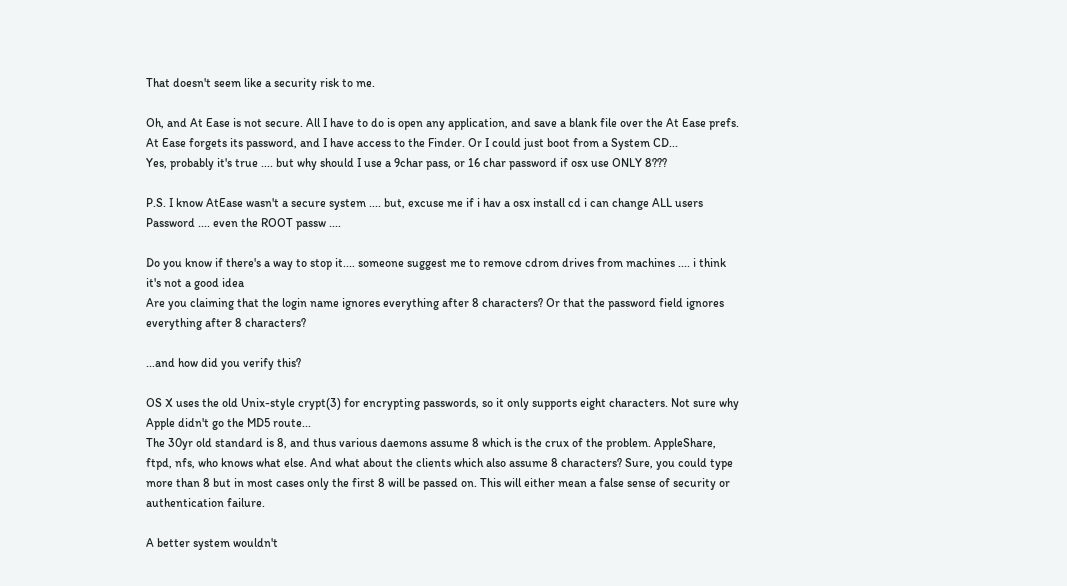That doesn't seem like a security risk to me.

Oh, and At Ease is not secure. All I have to do is open any application, and save a blank file over the At Ease prefs. At Ease forgets its password, and I have access to the Finder. Or I could just boot from a System CD...
Yes, probably it's true .... but why should I use a 9char pass, or 16 char password if osx use ONLY 8???

P.S. I know AtEase wasn't a secure system .... but, excuse me if i hav a osx install cd i can change ALL users Password .... even the ROOT passw ....

Do you know if there's a way to stop it.... someone suggest me to remove cdrom drives from machines .... i think it's not a good idea
Are you claiming that the login name ignores everything after 8 characters? Or that the password field ignores everything after 8 characters?

...and how did you verify this?

OS X uses the old Unix-style crypt(3) for encrypting passwords, so it only supports eight characters. Not sure why Apple didn't go the MD5 route...
The 30yr old standard is 8, and thus various daemons assume 8 which is the crux of the problem. AppleShare, ftpd, nfs, who knows what else. And what about the clients which also assume 8 characters? Sure, you could type more than 8 but in most cases only the first 8 will be passed on. This will either mean a false sense of security or authentication failure.

A better system wouldn't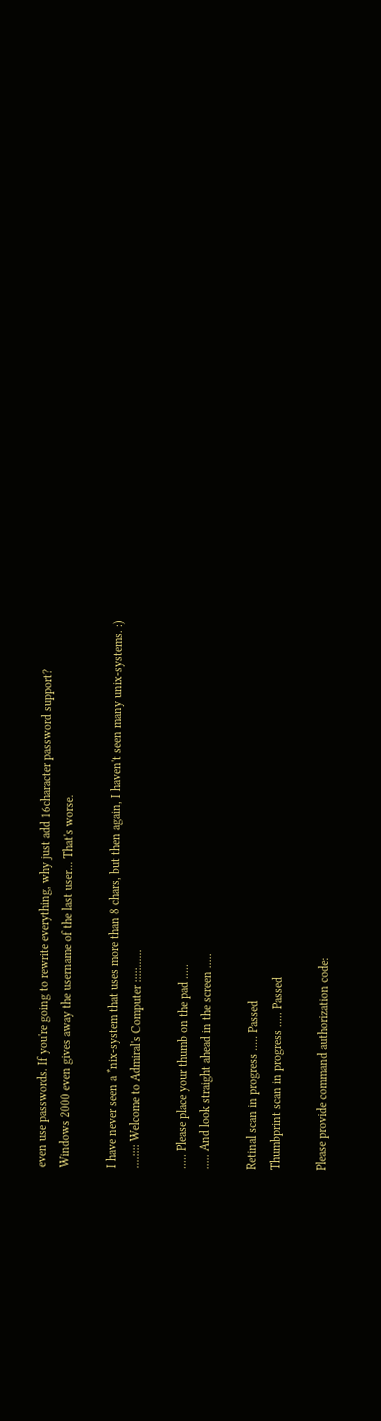even use passwords. If you're going to rewrite everything, why just add 16character password support?
Windows 2000 even gives away the username of the last user... That's worse.

I have never seen a *nix-system that uses more than 8 chars, but then again, I haven't seen many unix-systems. :)
....:::: Welcome to Admiral's Computer :::::......

..... Please place your thumb on the pad .....
..... And look straight ahead in the screen .....

Retinal scan in progress ..... Passed
Thumbprint scan in progress ..... Passed

Please provide command authorization code: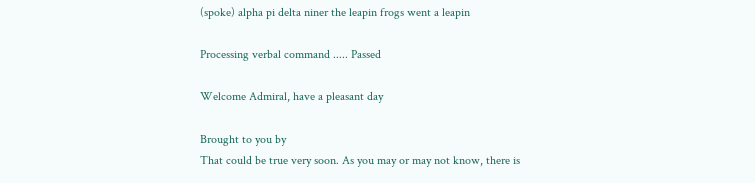(spoke) alpha pi delta niner the leapin frogs went a leapin

Processing verbal command ..... Passed

Welcome Admiral, have a pleasant day

Brought to you by
That could be true very soon. As you may or may not know, there is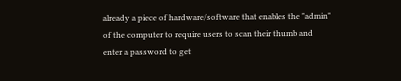already a piece of hardware/software that enables the "admin" of the computer to require users to scan their thumb and enter a password to get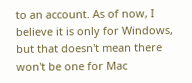to an account. As of now, I believe it is only for Windows, but that doesn't mean there won't be one for Mac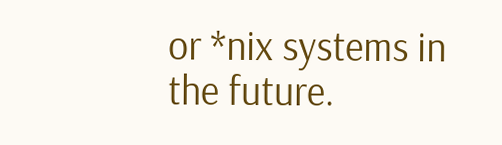or *nix systems in the future.